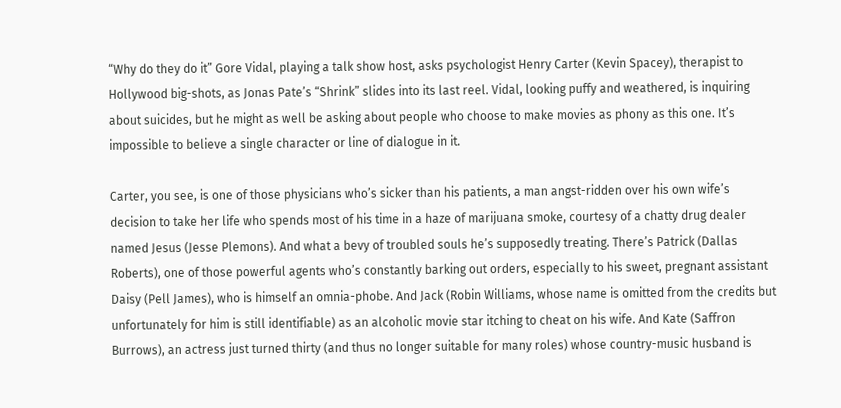“Why do they do it” Gore Vidal, playing a talk show host, asks psychologist Henry Carter (Kevin Spacey), therapist to Hollywood big-shots, as Jonas Pate’s “Shrink” slides into its last reel. Vidal, looking puffy and weathered, is inquiring about suicides, but he might as well be asking about people who choose to make movies as phony as this one. It’s impossible to believe a single character or line of dialogue in it.

Carter, you see, is one of those physicians who’s sicker than his patients, a man angst-ridden over his own wife’s decision to take her life who spends most of his time in a haze of marijuana smoke, courtesy of a chatty drug dealer named Jesus (Jesse Plemons). And what a bevy of troubled souls he’s supposedly treating. There’s Patrick (Dallas Roberts), one of those powerful agents who’s constantly barking out orders, especially to his sweet, pregnant assistant Daisy (Pell James), who is himself an omnia-phobe. And Jack (Robin Williams, whose name is omitted from the credits but unfortunately for him is still identifiable) as an alcoholic movie star itching to cheat on his wife. And Kate (Saffron Burrows), an actress just turned thirty (and thus no longer suitable for many roles) whose country-music husband is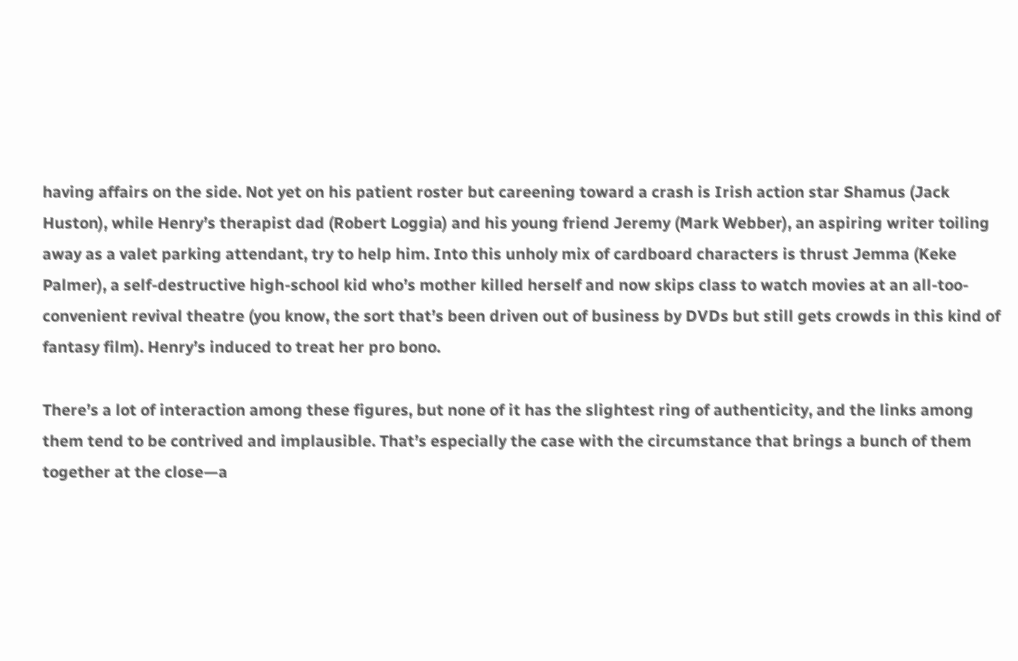having affairs on the side. Not yet on his patient roster but careening toward a crash is Irish action star Shamus (Jack Huston), while Henry’s therapist dad (Robert Loggia) and his young friend Jeremy (Mark Webber), an aspiring writer toiling away as a valet parking attendant, try to help him. Into this unholy mix of cardboard characters is thrust Jemma (Keke Palmer), a self-destructive high-school kid who’s mother killed herself and now skips class to watch movies at an all-too-convenient revival theatre (you know, the sort that’s been driven out of business by DVDs but still gets crowds in this kind of fantasy film). Henry’s induced to treat her pro bono.

There’s a lot of interaction among these figures, but none of it has the slightest ring of authenticity, and the links among them tend to be contrived and implausible. That’s especially the case with the circumstance that brings a bunch of them together at the close—a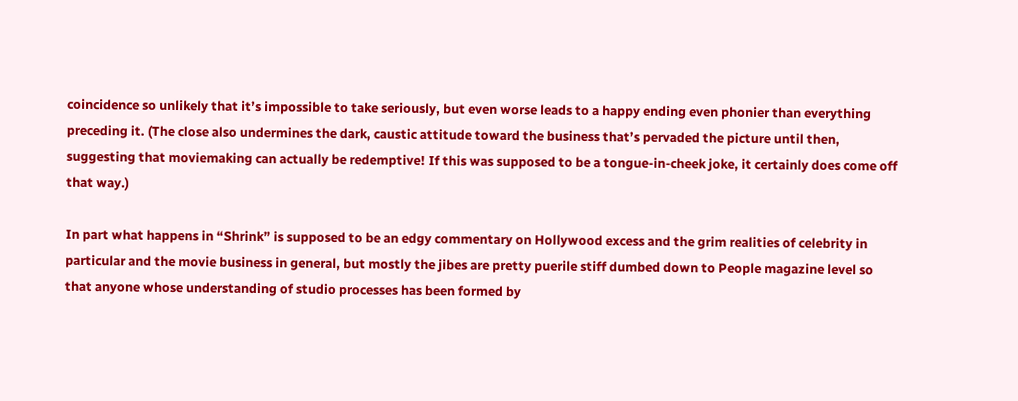coincidence so unlikely that it’s impossible to take seriously, but even worse leads to a happy ending even phonier than everything preceding it. (The close also undermines the dark, caustic attitude toward the business that’s pervaded the picture until then, suggesting that moviemaking can actually be redemptive! If this was supposed to be a tongue-in-cheek joke, it certainly does come off that way.)

In part what happens in “Shrink” is supposed to be an edgy commentary on Hollywood excess and the grim realities of celebrity in particular and the movie business in general, but mostly the jibes are pretty puerile stiff dumbed down to People magazine level so that anyone whose understanding of studio processes has been formed by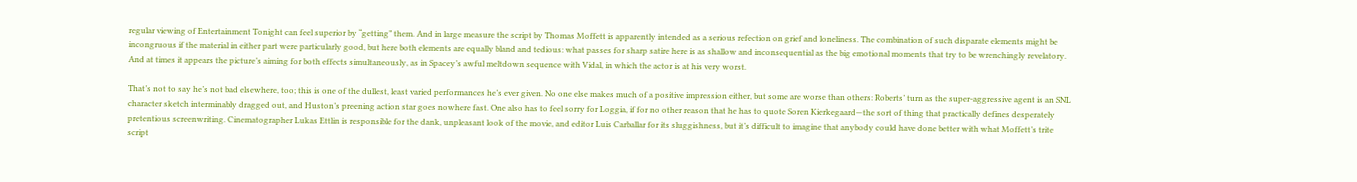regular viewing of Entertainment Tonight can feel superior by “getting” them. And in large measure the script by Thomas Moffett is apparently intended as a serious refection on grief and loneliness. The combination of such disparate elements might be incongruous if the material in either part were particularly good, but here both elements are equally bland and tedious: what passes for sharp satire here is as shallow and inconsequential as the big emotional moments that try to be wrenchingly revelatory. And at times it appears the picture’s aiming for both effects simultaneously, as in Spacey’s awful meltdown sequence with Vidal, in which the actor is at his very worst.

That’s not to say he’s not bad elsewhere, too; this is one of the dullest, least varied performances he’s ever given. No one else makes much of a positive impression either, but some are worse than others: Roberts’ turn as the super-aggressive agent is an SNL character sketch interminably dragged out, and Huston’s preening action star goes nowhere fast. One also has to feel sorry for Loggia, if for no other reason that he has to quote Soren Kierkegaard—the sort of thing that practically defines desperately pretentious screenwriting. Cinematographer Lukas Ettlin is responsible for the dank, unpleasant look of the movie, and editor Luis Carballar for its sluggishness, but it’s difficult to imagine that anybody could have done better with what Moffett’s trite script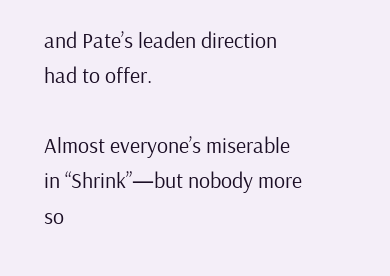and Pate’s leaden direction had to offer.

Almost everyone’s miserable in “Shrink”—but nobody more so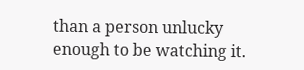than a person unlucky enough to be watching it.